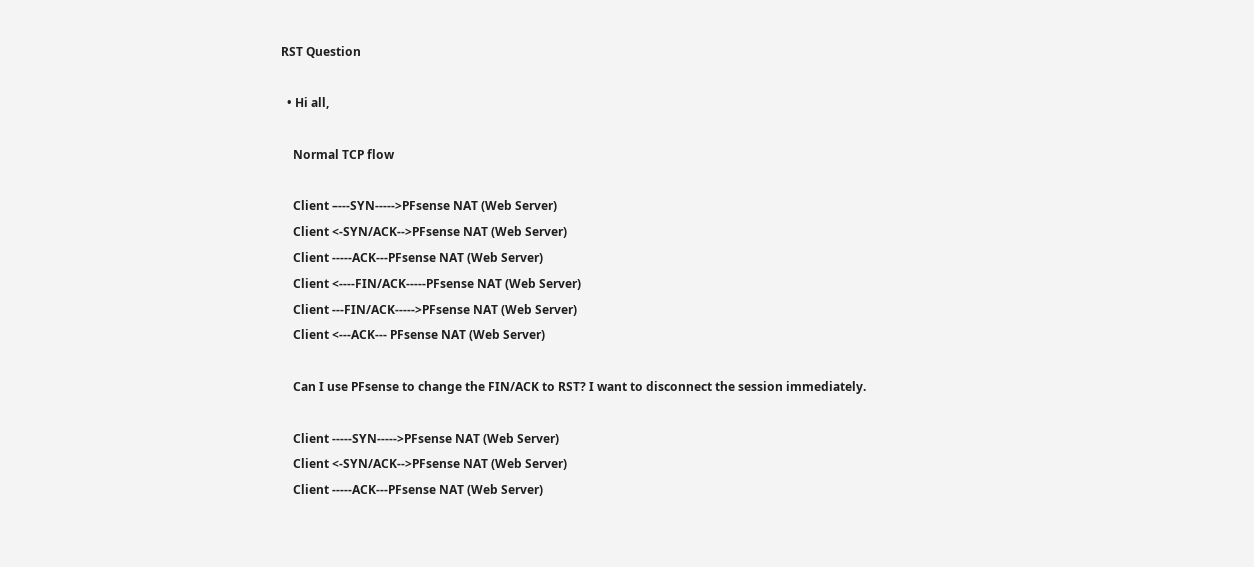RST Question

  • Hi all,

    Normal TCP flow

    Client –---SYN----->PFsense NAT (Web Server)
    Client <-SYN/ACK-->PFsense NAT (Web Server)
    Client -----ACK---PFsense NAT (Web Server)
    Client <----FIN/ACK-----PFsense NAT (Web Server)
    Client ---FIN/ACK----->PFsense NAT (Web Server)
    Client <---ACK--- PFsense NAT (Web Server)

    Can I use PFsense to change the FIN/ACK to RST? I want to disconnect the session immediately.

    Client -----SYN----->PFsense NAT (Web Server)
    Client <-SYN/ACK-->PFsense NAT (Web Server)
    Client -----ACK---PFsense NAT (Web Server)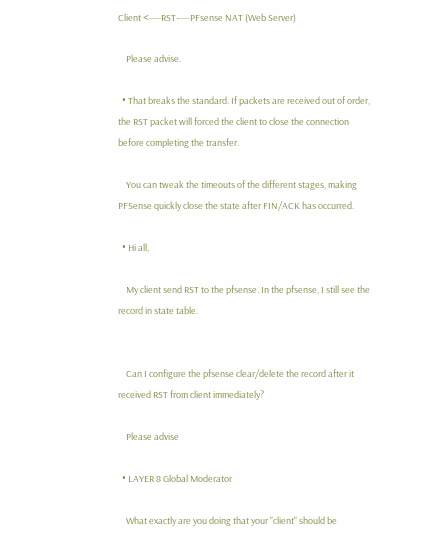Client <----RST–---PFsense NAT (Web Server)

    Please advise.

  • That breaks the standard. If packets are received out of order, the RST packet will forced the client to close the connection before completing the transfer.

    You can tweak the timeouts of the different stages, making PFSense quickly close the state after FIN/ACK has occurred.

  • Hi all,

    My client send RST to the pfsense. In the pfsense, I still see the record in state table.


    Can I configure the pfsense clear/delete the record after it received RST from client immediately?

    Please advise

  • LAYER 8 Global Moderator

    What exactly are you doing that your "client" should be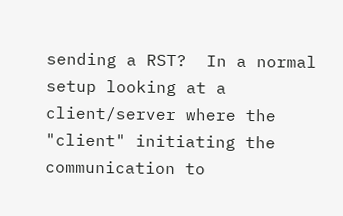sending a RST?  In a normal setup looking at a client/server where the "client" initiating the communication to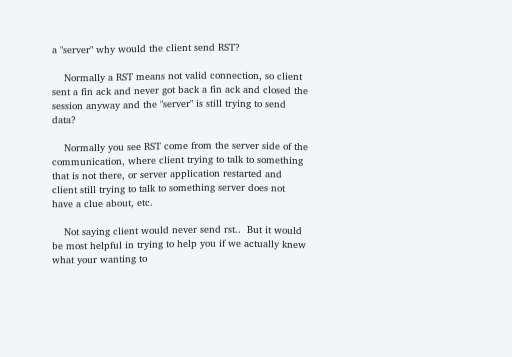a "server" why would the client send RST?

    Normally a RST means not valid connection, so client sent a fin ack and never got back a fin ack and closed the session anyway and the "server" is still trying to send data?

    Normally you see RST come from the server side of the communication, where client trying to talk to something that is not there, or server application restarted and client still trying to talk to something server does not have a clue about, etc.

    Not saying client would never send rst..  But it would be most helpful in trying to help you if we actually knew what your wanting to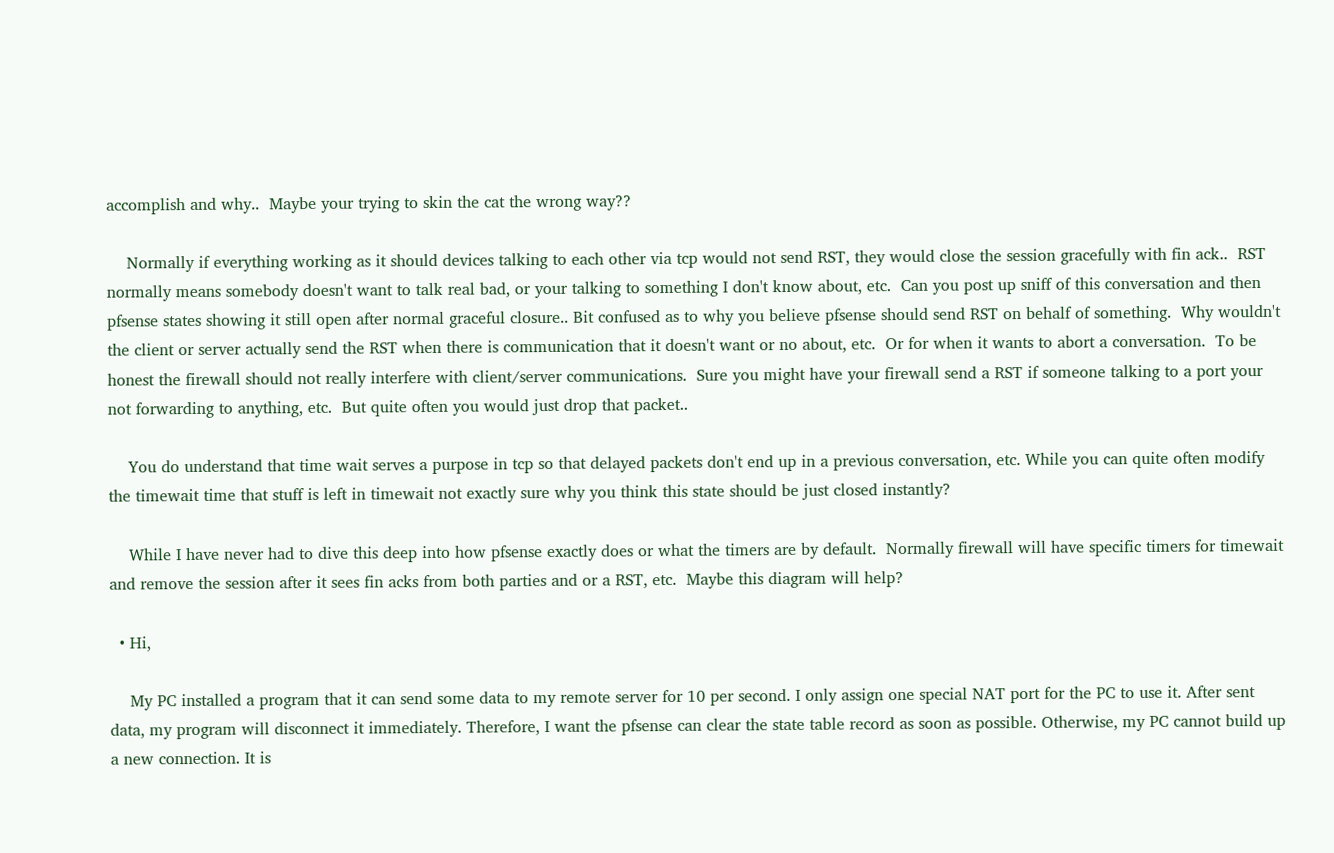accomplish and why..  Maybe your trying to skin the cat the wrong way??

    Normally if everything working as it should devices talking to each other via tcp would not send RST, they would close the session gracefully with fin ack..  RST normally means somebody doesn't want to talk real bad, or your talking to something I don't know about, etc.  Can you post up sniff of this conversation and then pfsense states showing it still open after normal graceful closure.. Bit confused as to why you believe pfsense should send RST on behalf of something.  Why wouldn't the client or server actually send the RST when there is communication that it doesn't want or no about, etc.  Or for when it wants to abort a conversation.  To be honest the firewall should not really interfere with client/server communications.  Sure you might have your firewall send a RST if someone talking to a port your not forwarding to anything, etc.  But quite often you would just drop that packet..

    You do understand that time wait serves a purpose in tcp so that delayed packets don't end up in a previous conversation, etc. While you can quite often modify the timewait time that stuff is left in timewait not exactly sure why you think this state should be just closed instantly?

    While I have never had to dive this deep into how pfsense exactly does or what the timers are by default.  Normally firewall will have specific timers for timewait and remove the session after it sees fin acks from both parties and or a RST, etc.  Maybe this diagram will help?

  • Hi,

    My PC installed a program that it can send some data to my remote server for 10 per second. I only assign one special NAT port for the PC to use it. After sent data, my program will disconnect it immediately. Therefore, I want the pfsense can clear the state table record as soon as possible. Otherwise, my PC cannot build up a new connection. It is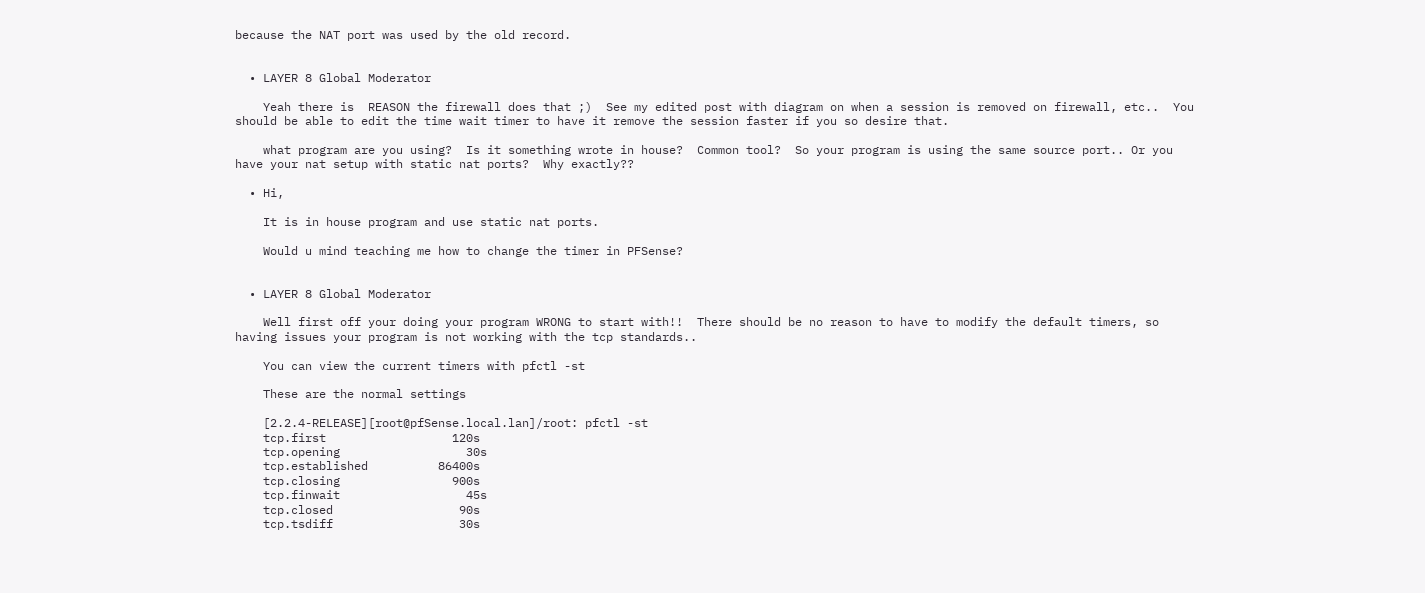because the NAT port was used by the old record.


  • LAYER 8 Global Moderator

    Yeah there is  REASON the firewall does that ;)  See my edited post with diagram on when a session is removed on firewall, etc..  You should be able to edit the time wait timer to have it remove the session faster if you so desire that.

    what program are you using?  Is it something wrote in house?  Common tool?  So your program is using the same source port.. Or you have your nat setup with static nat ports?  Why exactly??

  • Hi,

    It is in house program and use static nat ports.

    Would u mind teaching me how to change the timer in PFSense?


  • LAYER 8 Global Moderator

    Well first off your doing your program WRONG to start with!!  There should be no reason to have to modify the default timers, so having issues your program is not working with the tcp standards..

    You can view the current timers with pfctl -st

    These are the normal settings

    [2.2.4-RELEASE][root@pfSense.local.lan]/root: pfctl -st
    tcp.first                  120s
    tcp.opening                  30s
    tcp.established          86400s
    tcp.closing                900s
    tcp.finwait                  45s
    tcp.closed                  90s
    tcp.tsdiff                  30s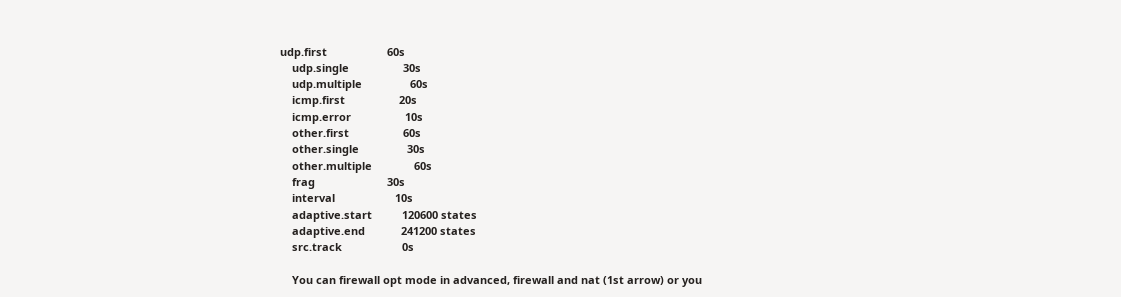udp.first                    60s
    udp.single                  30s
    udp.multiple                60s
    icmp.first                  20s
    icmp.error                  10s
    other.first                  60s
    other.single                30s
    other.multiple              60s
    frag                        30s
    interval                    10s
    adaptive.start          120600 states
    adaptive.end            241200 states
    src.track                    0s

    You can firewall opt mode in advanced, firewall and nat (1st arrow) or you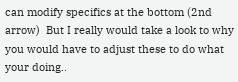can modify specifics at the bottom (2nd arrow)  But I really would take a look to why you would have to adjust these to do what your doing..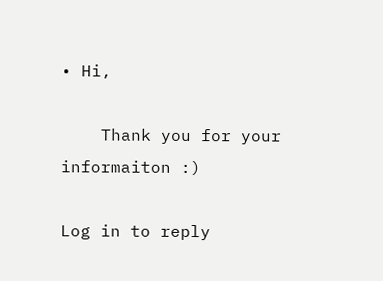• Hi,

    Thank you for your informaiton :)

Log in to reply